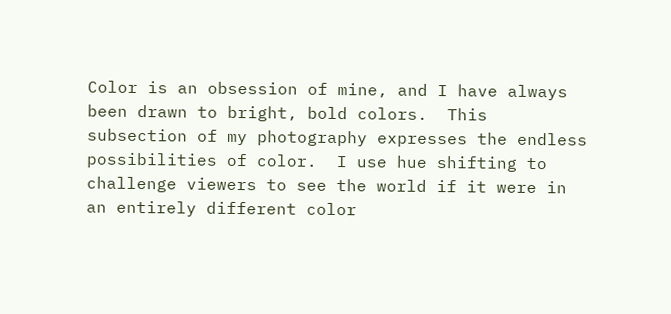Color is an obsession of mine, and I have always been drawn to bright, bold colors.  This subsection of my photography expresses the endless possibilities of color.  I use hue shifting to challenge viewers to see the world if it were in an entirely different color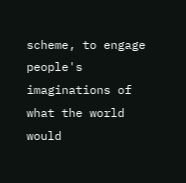scheme, to engage people's imaginations of what the world would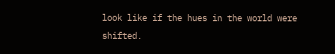look like if the hues in the world were shifted.